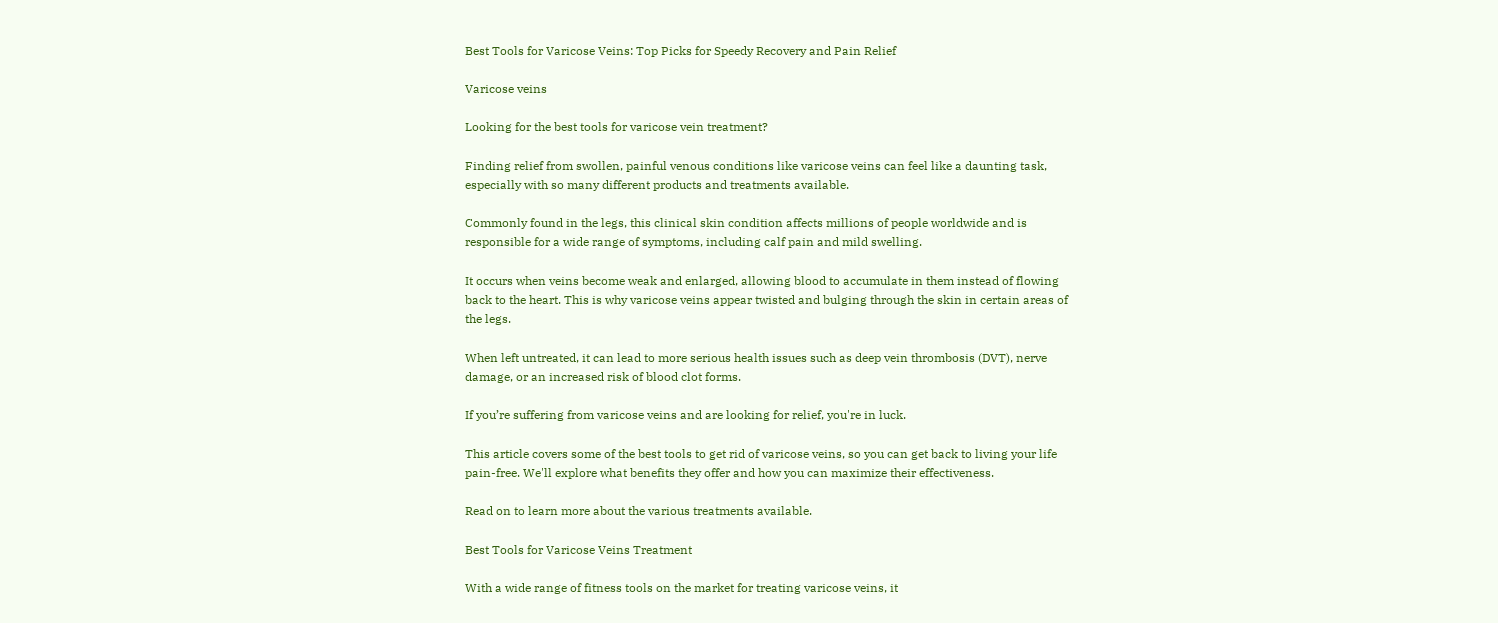Best Tools for Varicose Veins: Top Picks for Speedy Recovery and Pain Relief

Varicose veins

Looking for the best tools for varicose vein treatment?

Finding relief from swollen, painful venous conditions like varicose veins can feel like a daunting task, especially with so many different products and treatments available.

Commonly found in the legs, this clinical skin condition affects millions of people worldwide and is responsible for a wide range of symptoms, including calf pain and mild swelling.

It occurs when veins become weak and enlarged, allowing blood to accumulate in them instead of flowing back to the heart. This is why varicose veins appear twisted and bulging through the skin in certain areas of the legs.

When left untreated, it can lead to more serious health issues such as deep vein thrombosis (DVT), nerve damage, or an increased risk of blood clot forms.

If you’re suffering from varicose veins and are looking for relief, you're in luck.

This article covers some of the best tools to get rid of varicose veins, so you can get back to living your life pain-free. We'll explore what benefits they offer and how you can maximize their effectiveness.

Read on to learn more about the various treatments available.

Best Tools for Varicose Veins Treatment

With a wide range of fitness tools on the market for treating varicose veins, it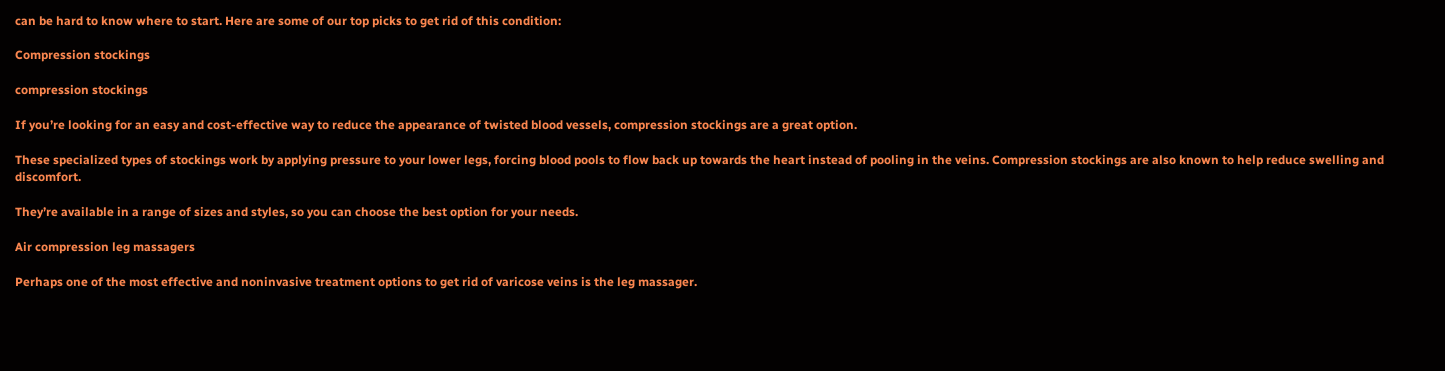can be hard to know where to start. Here are some of our top picks to get rid of this condition:

Compression stockings

compression stockings

If you’re looking for an easy and cost-effective way to reduce the appearance of twisted blood vessels, compression stockings are a great option.

These specialized types of stockings work by applying pressure to your lower legs, forcing blood pools to flow back up towards the heart instead of pooling in the veins. Compression stockings are also known to help reduce swelling and discomfort.

They’re available in a range of sizes and styles, so you can choose the best option for your needs.

Air compression leg massagers

Perhaps one of the most effective and noninvasive treatment options to get rid of varicose veins is the leg massager.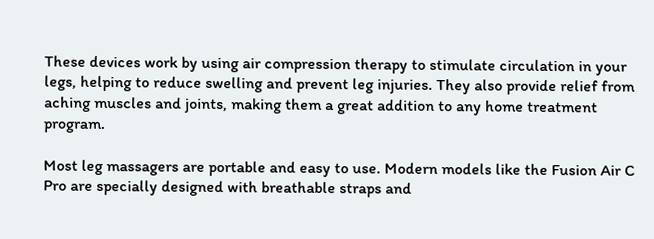These devices work by using air compression therapy to stimulate circulation in your legs, helping to reduce swelling and prevent leg injuries. They also provide relief from aching muscles and joints, making them a great addition to any home treatment program.

Most leg massagers are portable and easy to use. Modern models like the Fusion Air C Pro are specially designed with breathable straps and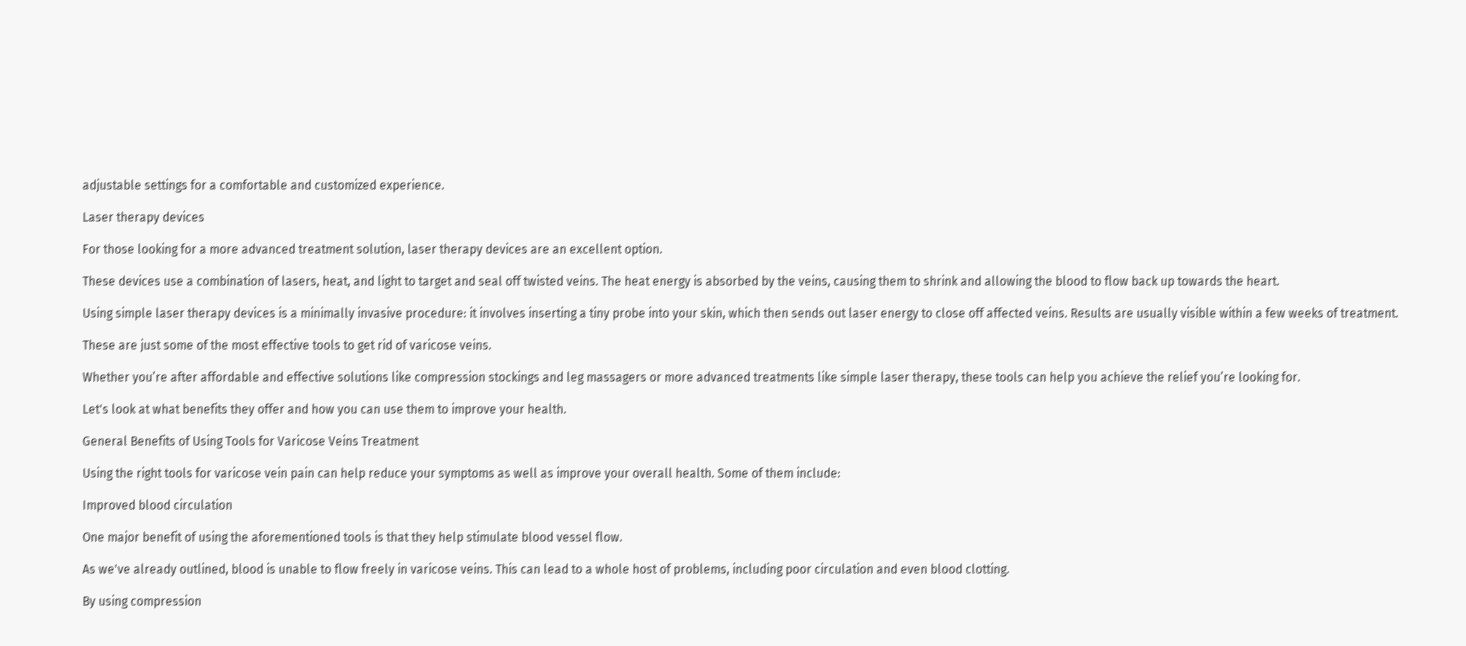adjustable settings for a comfortable and customized experience.

Laser therapy devices

For those looking for a more advanced treatment solution, laser therapy devices are an excellent option.

These devices use a combination of lasers, heat, and light to target and seal off twisted veins. The heat energy is absorbed by the veins, causing them to shrink and allowing the blood to flow back up towards the heart.

Using simple laser therapy devices is a minimally invasive procedure: it involves inserting a tiny probe into your skin, which then sends out laser energy to close off affected veins. Results are usually visible within a few weeks of treatment.

These are just some of the most effective tools to get rid of varicose veins.

Whether you’re after affordable and effective solutions like compression stockings and leg massagers or more advanced treatments like simple laser therapy, these tools can help you achieve the relief you’re looking for.

Let's look at what benefits they offer and how you can use them to improve your health.

General Benefits of Using Tools for Varicose Veins Treatment

Using the right tools for varicose vein pain can help reduce your symptoms as well as improve your overall health. Some of them include:

Improved blood circulation

One major benefit of using the aforementioned tools is that they help stimulate blood vessel flow.

As we've already outlined, blood is unable to flow freely in varicose veins. This can lead to a whole host of problems, including poor circulation and even blood clotting.

By using compression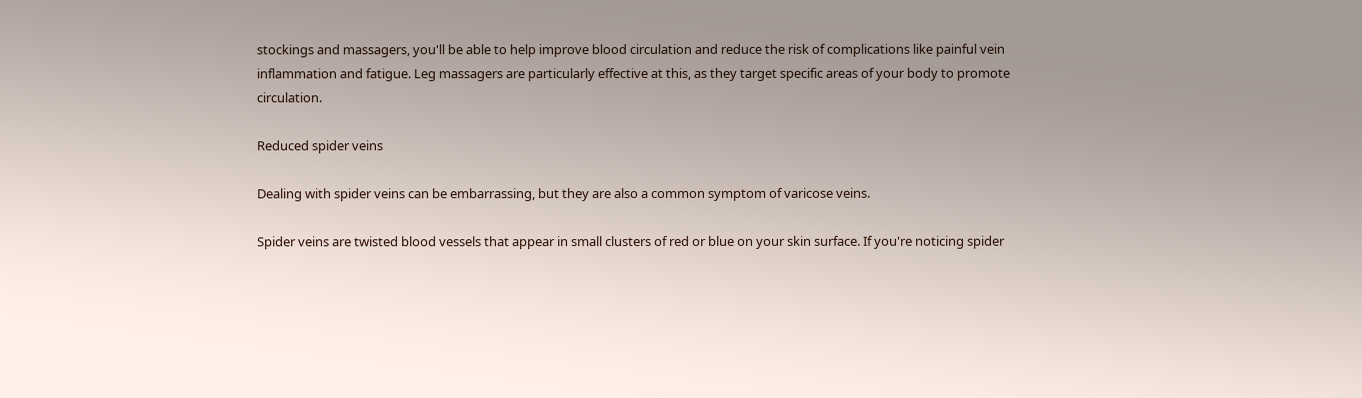stockings and massagers, you'll be able to help improve blood circulation and reduce the risk of complications like painful vein inflammation and fatigue. Leg massagers are particularly effective at this, as they target specific areas of your body to promote circulation.

Reduced spider veins

Dealing with spider veins can be embarrassing, but they are also a common symptom of varicose veins.

Spider veins are twisted blood vessels that appear in small clusters of red or blue on your skin surface. If you're noticing spider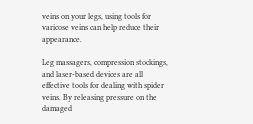veins on your legs, using tools for varicose veins can help reduce their appearance.

Leg massagers, compression stockings, and laser-based devices are all effective tools for dealing with spider veins. By releasing pressure on the damaged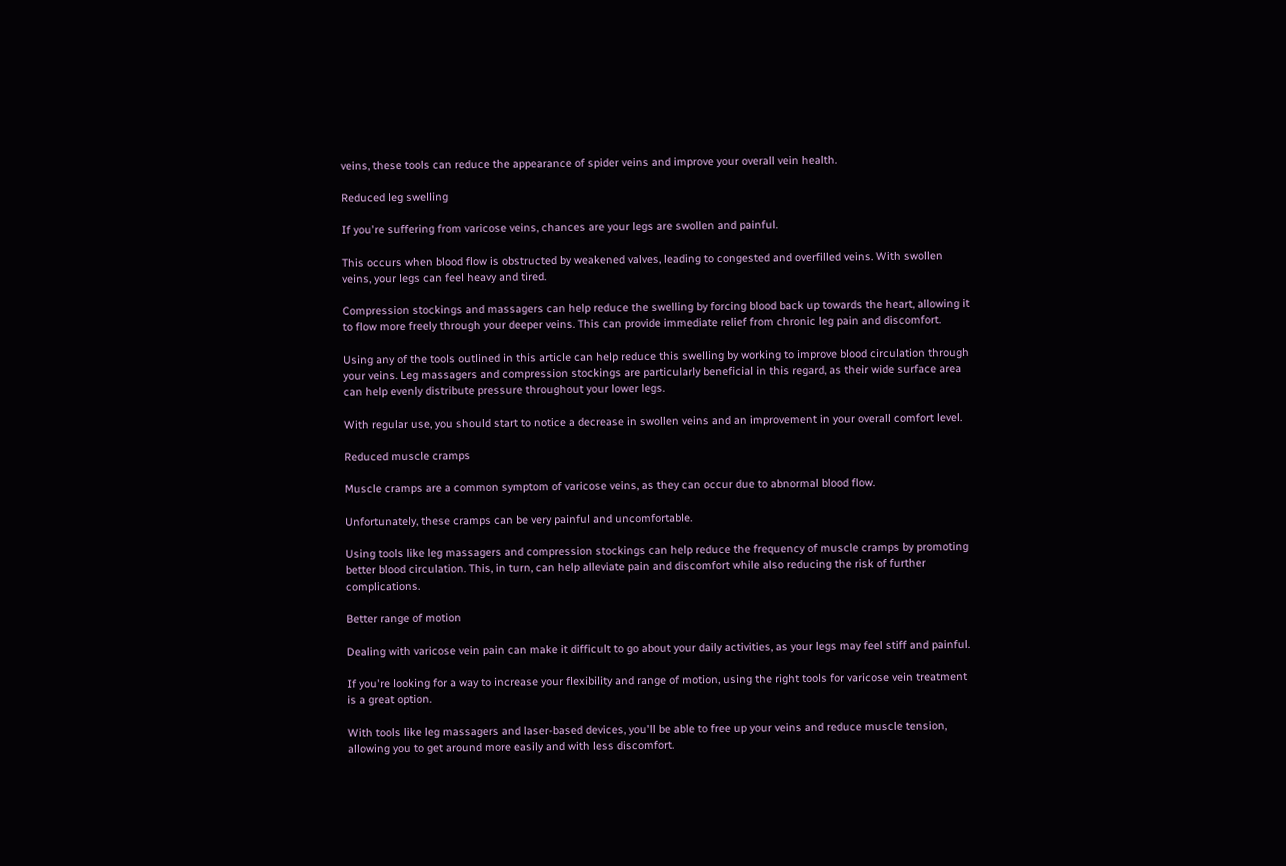veins, these tools can reduce the appearance of spider veins and improve your overall vein health.

Reduced leg swelling

If you're suffering from varicose veins, chances are your legs are swollen and painful.

This occurs when blood flow is obstructed by weakened valves, leading to congested and overfilled veins. With swollen veins, your legs can feel heavy and tired.

Compression stockings and massagers can help reduce the swelling by forcing blood back up towards the heart, allowing it to flow more freely through your deeper veins. This can provide immediate relief from chronic leg pain and discomfort.

Using any of the tools outlined in this article can help reduce this swelling by working to improve blood circulation through your veins. Leg massagers and compression stockings are particularly beneficial in this regard, as their wide surface area can help evenly distribute pressure throughout your lower legs.

With regular use, you should start to notice a decrease in swollen veins and an improvement in your overall comfort level.

Reduced muscle cramps

Muscle cramps are a common symptom of varicose veins, as they can occur due to abnormal blood flow.

Unfortunately, these cramps can be very painful and uncomfortable.

Using tools like leg massagers and compression stockings can help reduce the frequency of muscle cramps by promoting better blood circulation. This, in turn, can help alleviate pain and discomfort while also reducing the risk of further complications.

Better range of motion

Dealing with varicose vein pain can make it difficult to go about your daily activities, as your legs may feel stiff and painful.

If you're looking for a way to increase your flexibility and range of motion, using the right tools for varicose vein treatment is a great option.

With tools like leg massagers and laser-based devices, you'll be able to free up your veins and reduce muscle tension, allowing you to get around more easily and with less discomfort.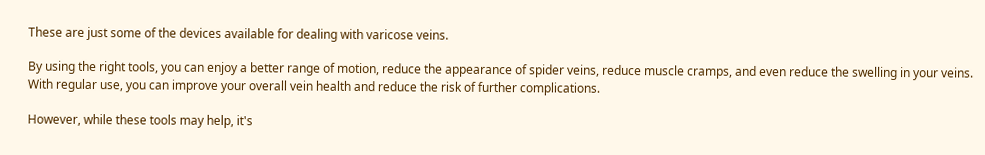These are just some of the devices available for dealing with varicose veins.

By using the right tools, you can enjoy a better range of motion, reduce the appearance of spider veins, reduce muscle cramps, and even reduce the swelling in your veins. With regular use, you can improve your overall vein health and reduce the risk of further complications.

However, while these tools may help, it's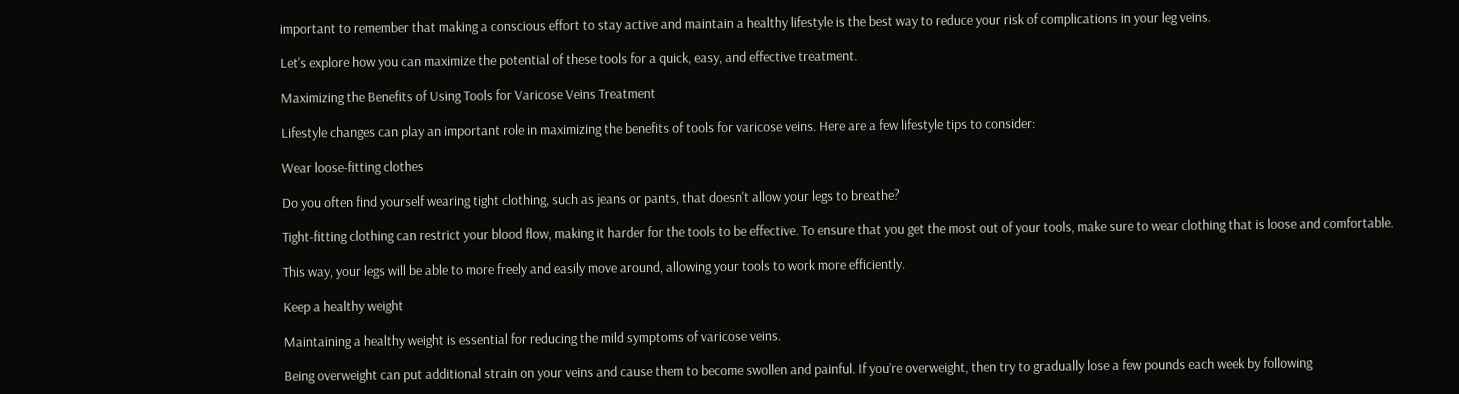important to remember that making a conscious effort to stay active and maintain a healthy lifestyle is the best way to reduce your risk of complications in your leg veins.

Let's explore how you can maximize the potential of these tools for a quick, easy, and effective treatment.

Maximizing the Benefits of Using Tools for Varicose Veins Treatment

Lifestyle changes can play an important role in maximizing the benefits of tools for varicose veins. Here are a few lifestyle tips to consider:

Wear loose-fitting clothes

Do you often find yourself wearing tight clothing, such as jeans or pants, that doesn't allow your legs to breathe?

Tight-fitting clothing can restrict your blood flow, making it harder for the tools to be effective. To ensure that you get the most out of your tools, make sure to wear clothing that is loose and comfortable.

This way, your legs will be able to more freely and easily move around, allowing your tools to work more efficiently.

Keep a healthy weight

Maintaining a healthy weight is essential for reducing the mild symptoms of varicose veins.

Being overweight can put additional strain on your veins and cause them to become swollen and painful. If you’re overweight, then try to gradually lose a few pounds each week by following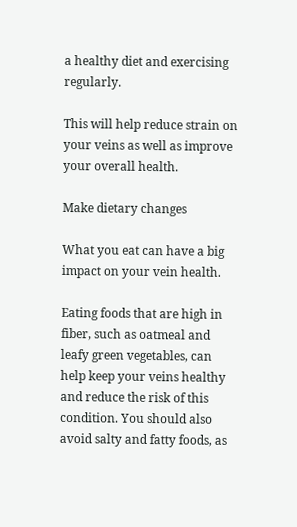a healthy diet and exercising regularly.

This will help reduce strain on your veins as well as improve your overall health.

Make dietary changes

What you eat can have a big impact on your vein health.

Eating foods that are high in fiber, such as oatmeal and leafy green vegetables, can help keep your veins healthy and reduce the risk of this condition. You should also avoid salty and fatty foods, as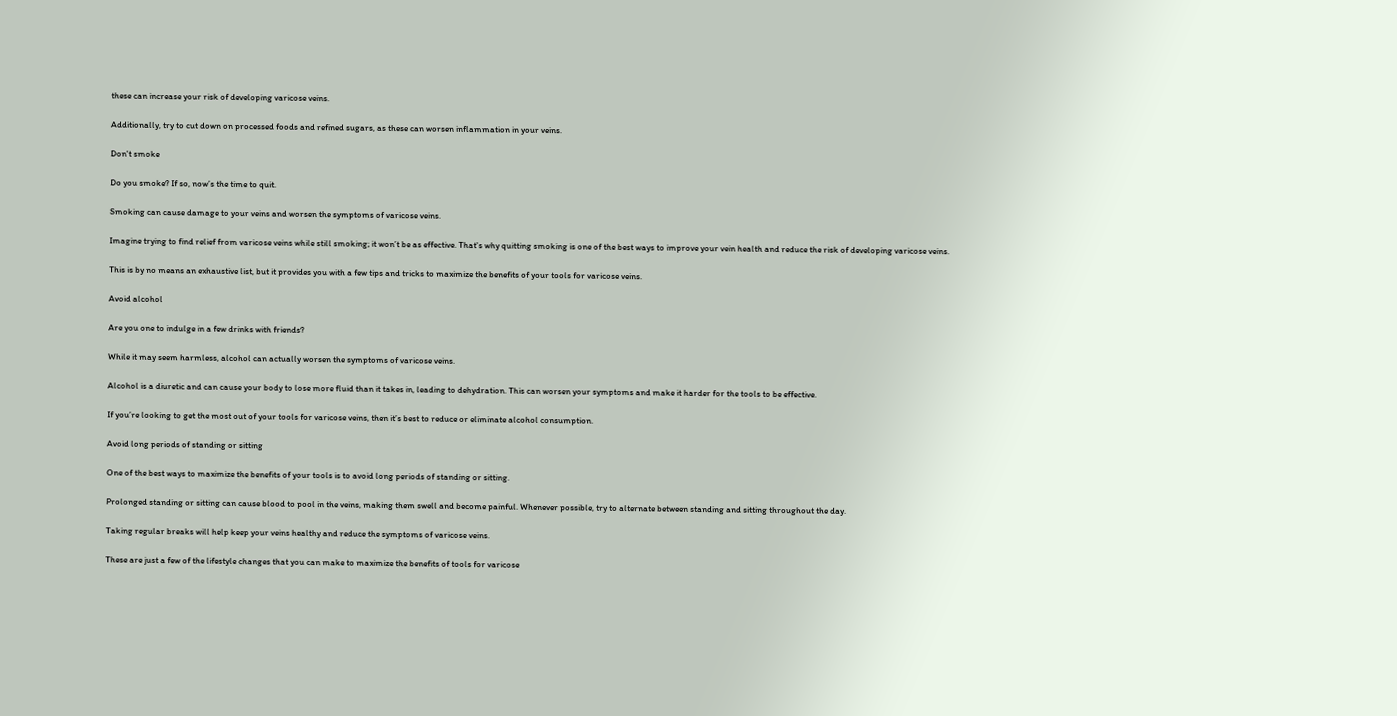these can increase your risk of developing varicose veins.

Additionally, try to cut down on processed foods and refined sugars, as these can worsen inflammation in your veins.

Don't smoke

Do you smoke? If so, now’s the time to quit.

Smoking can cause damage to your veins and worsen the symptoms of varicose veins.

Imagine trying to find relief from varicose veins while still smoking; it won’t be as effective. That's why quitting smoking is one of the best ways to improve your vein health and reduce the risk of developing varicose veins.

This is by no means an exhaustive list, but it provides you with a few tips and tricks to maximize the benefits of your tools for varicose veins.

Avoid alcohol

Are you one to indulge in a few drinks with friends?

While it may seem harmless, alcohol can actually worsen the symptoms of varicose veins.

Alcohol is a diuretic and can cause your body to lose more fluid than it takes in, leading to dehydration. This can worsen your symptoms and make it harder for the tools to be effective.

If you’re looking to get the most out of your tools for varicose veins, then it’s best to reduce or eliminate alcohol consumption.

Avoid long periods of standing or sitting

One of the best ways to maximize the benefits of your tools is to avoid long periods of standing or sitting.

Prolonged standing or sitting can cause blood to pool in the veins, making them swell and become painful. Whenever possible, try to alternate between standing and sitting throughout the day.

Taking regular breaks will help keep your veins healthy and reduce the symptoms of varicose veins.

These are just a few of the lifestyle changes that you can make to maximize the benefits of tools for varicose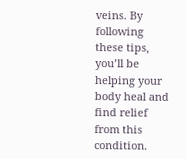veins. By following these tips, you’ll be helping your body heal and find relief from this condition.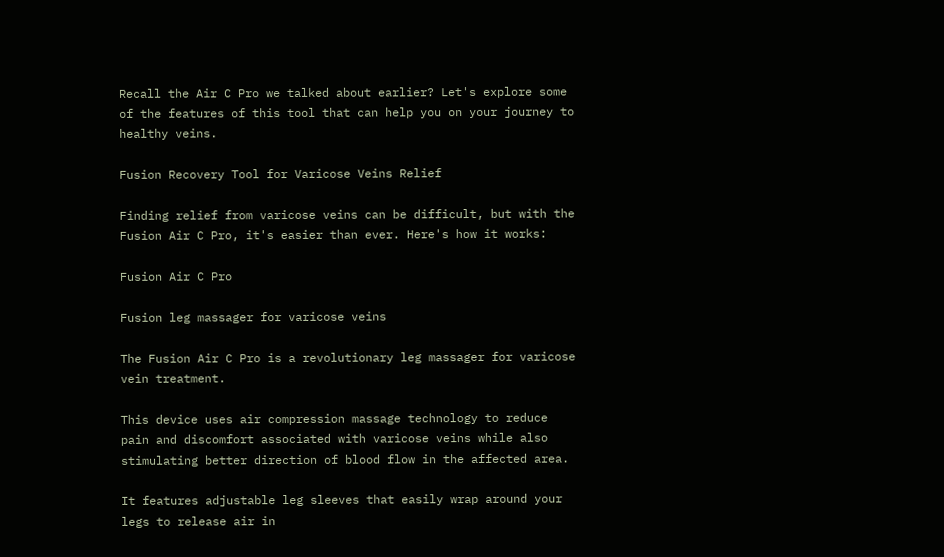Recall the Air C Pro we talked about earlier? Let's explore some of the features of this tool that can help you on your journey to healthy veins.

Fusion Recovery Tool for Varicose Veins Relief

Finding relief from varicose veins can be difficult, but with the Fusion Air C Pro, it's easier than ever. Here's how it works:

Fusion Air C Pro

Fusion leg massager for varicose veins

The Fusion Air C Pro is a revolutionary leg massager for varicose vein treatment.

This device uses air compression massage technology to reduce pain and discomfort associated with varicose veins while also stimulating better direction of blood flow in the affected area.

It features adjustable leg sleeves that easily wrap around your legs to release air in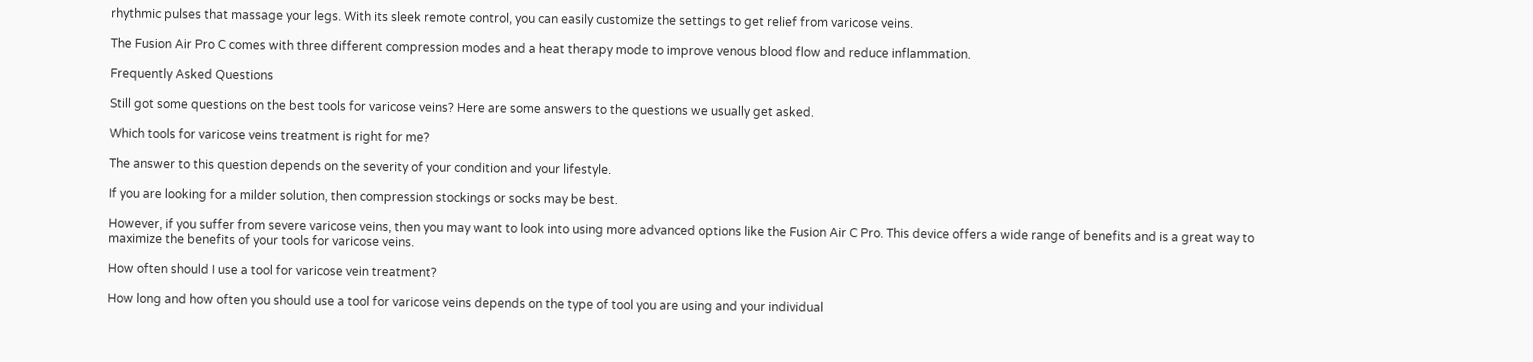rhythmic pulses that massage your legs. With its sleek remote control, you can easily customize the settings to get relief from varicose veins.

The Fusion Air Pro C comes with three different compression modes and a heat therapy mode to improve venous blood flow and reduce inflammation.

Frequently Asked Questions

Still got some questions on the best tools for varicose veins? Here are some answers to the questions we usually get asked.

Which tools for varicose veins treatment is right for me?

The answer to this question depends on the severity of your condition and your lifestyle.

If you are looking for a milder solution, then compression stockings or socks may be best.

However, if you suffer from severe varicose veins, then you may want to look into using more advanced options like the Fusion Air C Pro. This device offers a wide range of benefits and is a great way to maximize the benefits of your tools for varicose veins.

How often should I use a tool for varicose vein treatment?

How long and how often you should use a tool for varicose veins depends on the type of tool you are using and your individual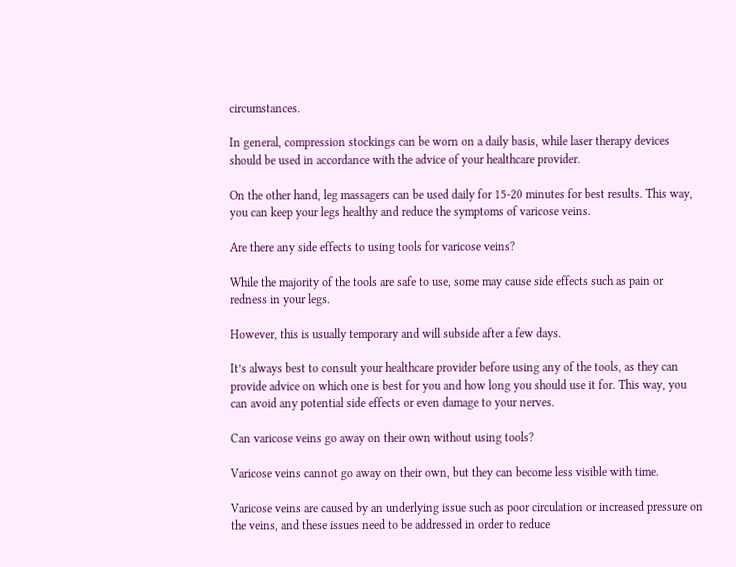circumstances.

In general, compression stockings can be worn on a daily basis, while laser therapy devices should be used in accordance with the advice of your healthcare provider.

On the other hand, leg massagers can be used daily for 15-20 minutes for best results. This way, you can keep your legs healthy and reduce the symptoms of varicose veins.

Are there any side effects to using tools for varicose veins?

While the majority of the tools are safe to use, some may cause side effects such as pain or redness in your legs.

However, this is usually temporary and will subside after a few days.

It’s always best to consult your healthcare provider before using any of the tools, as they can provide advice on which one is best for you and how long you should use it for. This way, you can avoid any potential side effects or even damage to your nerves.

Can varicose veins go away on their own without using tools?

Varicose veins cannot go away on their own, but they can become less visible with time.

Varicose veins are caused by an underlying issue such as poor circulation or increased pressure on the veins, and these issues need to be addressed in order to reduce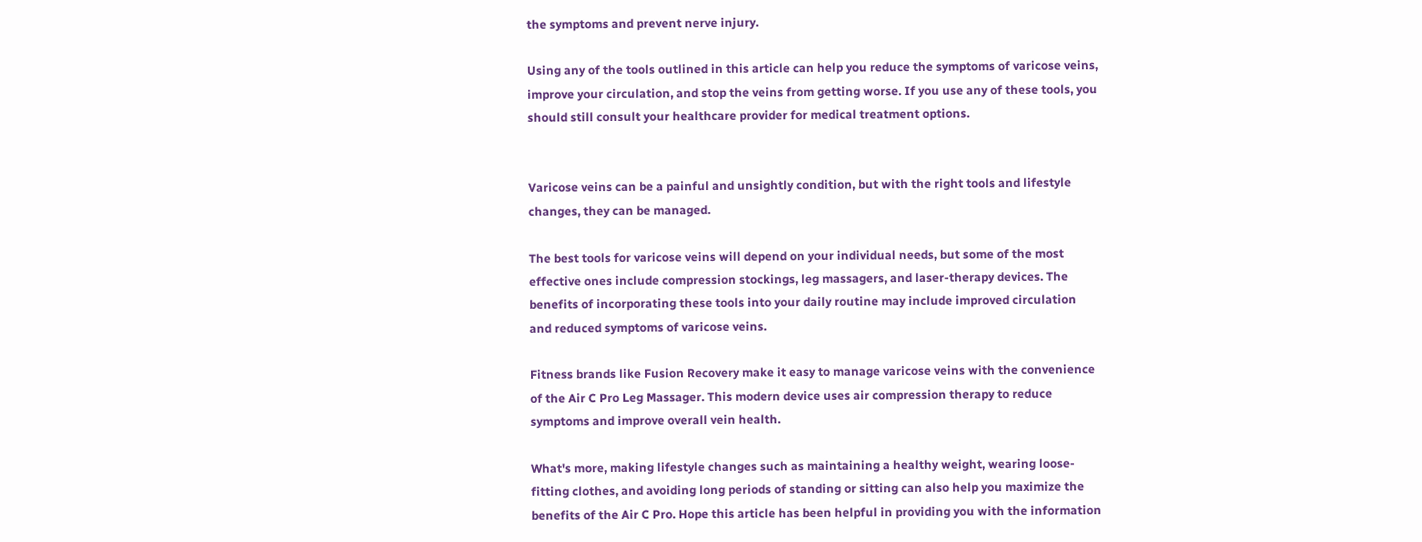the symptoms and prevent nerve injury.

Using any of the tools outlined in this article can help you reduce the symptoms of varicose veins, improve your circulation, and stop the veins from getting worse. If you use any of these tools, you should still consult your healthcare provider for medical treatment options.


Varicose veins can be a painful and unsightly condition, but with the right tools and lifestyle changes, they can be managed.

The best tools for varicose veins will depend on your individual needs, but some of the most effective ones include compression stockings, leg massagers, and laser-therapy devices. The benefits of incorporating these tools into your daily routine may include improved circulation and reduced symptoms of varicose veins.

Fitness brands like Fusion Recovery make it easy to manage varicose veins with the convenience of the Air C Pro Leg Massager. This modern device uses air compression therapy to reduce symptoms and improve overall vein health.

What's more, making lifestyle changes such as maintaining a healthy weight, wearing loose-fitting clothes, and avoiding long periods of standing or sitting can also help you maximize the benefits of the Air C Pro. Hope this article has been helpful in providing you with the information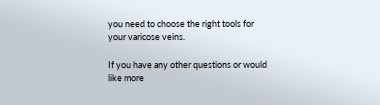you need to choose the right tools for your varicose veins.

If you have any other questions or would like more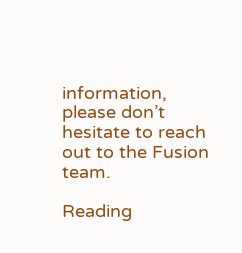information, please don’t hesitate to reach out to the Fusion team.

Reading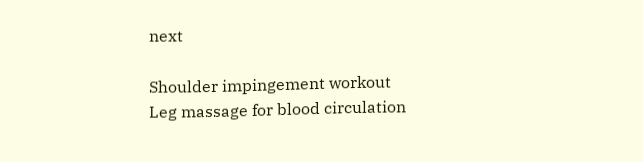next

Shoulder impingement workout
Leg massage for blood circulation